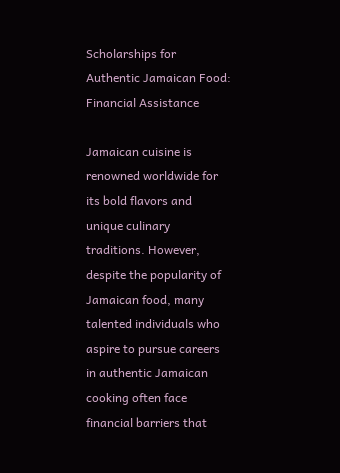Scholarships for Authentic Jamaican Food: Financial Assistance

Jamaican cuisine is renowned worldwide for its bold flavors and unique culinary traditions. However, despite the popularity of Jamaican food, many talented individuals who aspire to pursue careers in authentic Jamaican cooking often face financial barriers that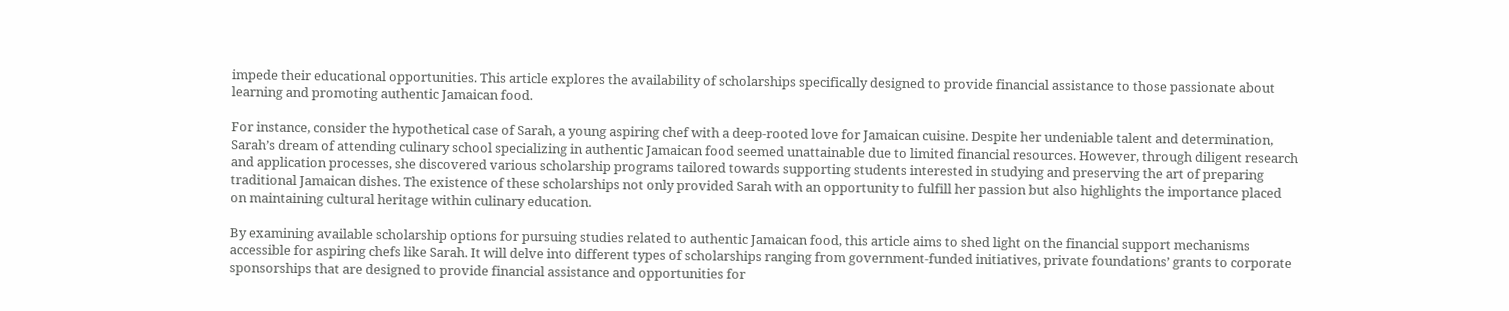impede their educational opportunities. This article explores the availability of scholarships specifically designed to provide financial assistance to those passionate about learning and promoting authentic Jamaican food.

For instance, consider the hypothetical case of Sarah, a young aspiring chef with a deep-rooted love for Jamaican cuisine. Despite her undeniable talent and determination, Sarah’s dream of attending culinary school specializing in authentic Jamaican food seemed unattainable due to limited financial resources. However, through diligent research and application processes, she discovered various scholarship programs tailored towards supporting students interested in studying and preserving the art of preparing traditional Jamaican dishes. The existence of these scholarships not only provided Sarah with an opportunity to fulfill her passion but also highlights the importance placed on maintaining cultural heritage within culinary education.

By examining available scholarship options for pursuing studies related to authentic Jamaican food, this article aims to shed light on the financial support mechanisms accessible for aspiring chefs like Sarah. It will delve into different types of scholarships ranging from government-funded initiatives, private foundations’ grants to corporate sponsorships that are designed to provide financial assistance and opportunities for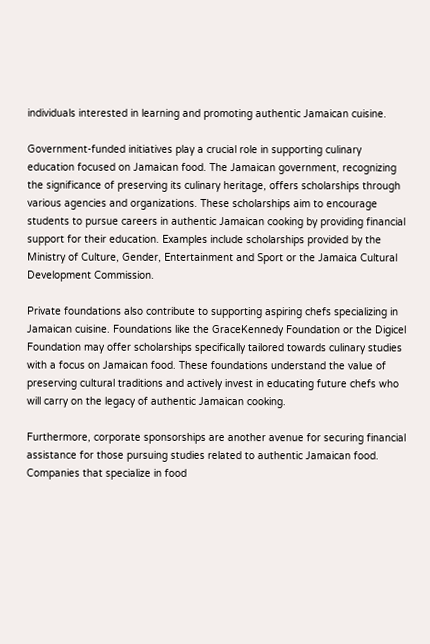individuals interested in learning and promoting authentic Jamaican cuisine.

Government-funded initiatives play a crucial role in supporting culinary education focused on Jamaican food. The Jamaican government, recognizing the significance of preserving its culinary heritage, offers scholarships through various agencies and organizations. These scholarships aim to encourage students to pursue careers in authentic Jamaican cooking by providing financial support for their education. Examples include scholarships provided by the Ministry of Culture, Gender, Entertainment and Sport or the Jamaica Cultural Development Commission.

Private foundations also contribute to supporting aspiring chefs specializing in Jamaican cuisine. Foundations like the GraceKennedy Foundation or the Digicel Foundation may offer scholarships specifically tailored towards culinary studies with a focus on Jamaican food. These foundations understand the value of preserving cultural traditions and actively invest in educating future chefs who will carry on the legacy of authentic Jamaican cooking.

Furthermore, corporate sponsorships are another avenue for securing financial assistance for those pursuing studies related to authentic Jamaican food. Companies that specialize in food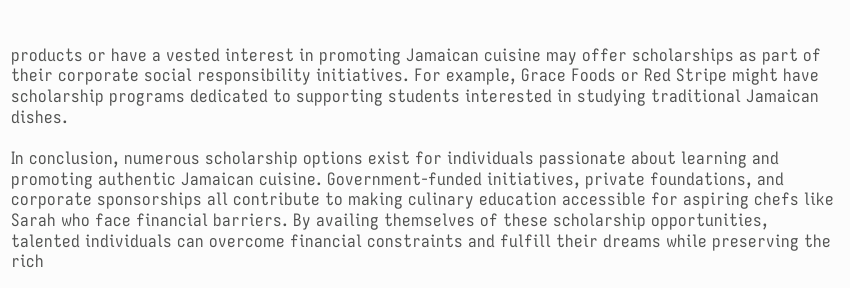products or have a vested interest in promoting Jamaican cuisine may offer scholarships as part of their corporate social responsibility initiatives. For example, Grace Foods or Red Stripe might have scholarship programs dedicated to supporting students interested in studying traditional Jamaican dishes.

In conclusion, numerous scholarship options exist for individuals passionate about learning and promoting authentic Jamaican cuisine. Government-funded initiatives, private foundations, and corporate sponsorships all contribute to making culinary education accessible for aspiring chefs like Sarah who face financial barriers. By availing themselves of these scholarship opportunities, talented individuals can overcome financial constraints and fulfill their dreams while preserving the rich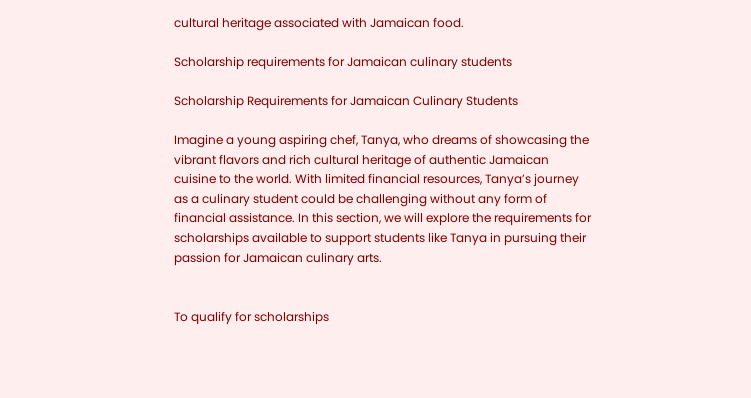cultural heritage associated with Jamaican food.

Scholarship requirements for Jamaican culinary students

Scholarship Requirements for Jamaican Culinary Students

Imagine a young aspiring chef, Tanya, who dreams of showcasing the vibrant flavors and rich cultural heritage of authentic Jamaican cuisine to the world. With limited financial resources, Tanya’s journey as a culinary student could be challenging without any form of financial assistance. In this section, we will explore the requirements for scholarships available to support students like Tanya in pursuing their passion for Jamaican culinary arts.


To qualify for scholarships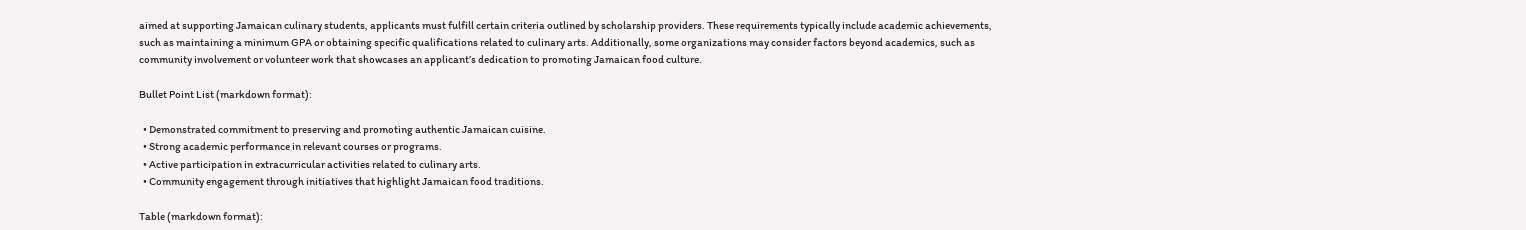aimed at supporting Jamaican culinary students, applicants must fulfill certain criteria outlined by scholarship providers. These requirements typically include academic achievements, such as maintaining a minimum GPA or obtaining specific qualifications related to culinary arts. Additionally, some organizations may consider factors beyond academics, such as community involvement or volunteer work that showcases an applicant’s dedication to promoting Jamaican food culture.

Bullet Point List (markdown format):

  • Demonstrated commitment to preserving and promoting authentic Jamaican cuisine.
  • Strong academic performance in relevant courses or programs.
  • Active participation in extracurricular activities related to culinary arts.
  • Community engagement through initiatives that highlight Jamaican food traditions.

Table (markdown format):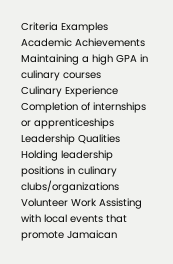Criteria Examples
Academic Achievements Maintaining a high GPA in culinary courses
Culinary Experience Completion of internships or apprenticeships
Leadership Qualities Holding leadership positions in culinary clubs/organizations
Volunteer Work Assisting with local events that promote Jamaican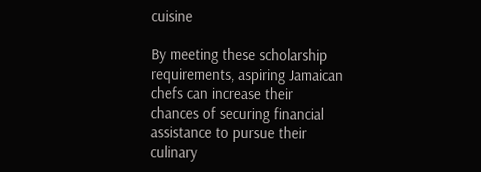cuisine

By meeting these scholarship requirements, aspiring Jamaican chefs can increase their chances of securing financial assistance to pursue their culinary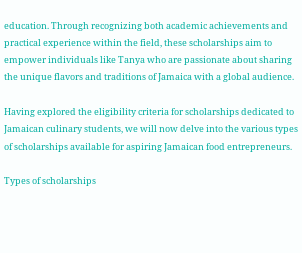education. Through recognizing both academic achievements and practical experience within the field, these scholarships aim to empower individuals like Tanya who are passionate about sharing the unique flavors and traditions of Jamaica with a global audience.

Having explored the eligibility criteria for scholarships dedicated to Jamaican culinary students, we will now delve into the various types of scholarships available for aspiring Jamaican food entrepreneurs.

Types of scholarships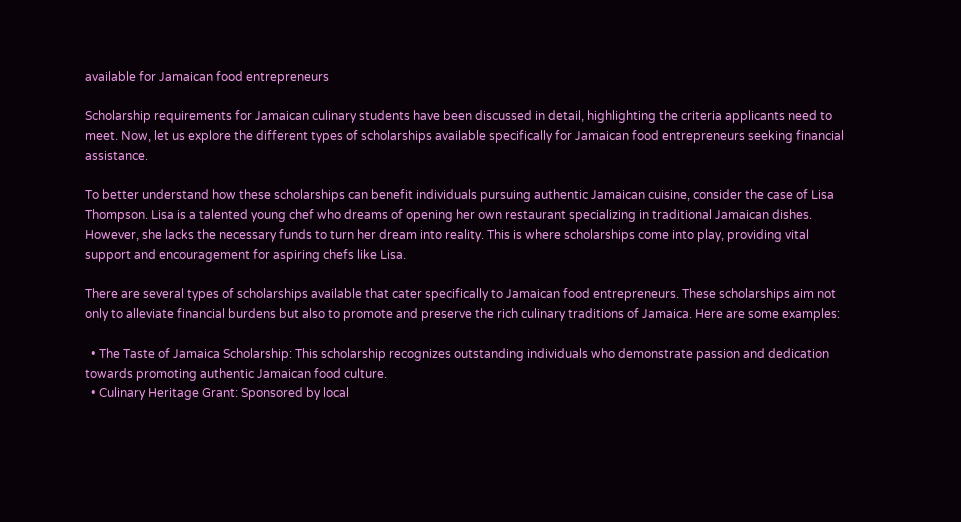available for Jamaican food entrepreneurs

Scholarship requirements for Jamaican culinary students have been discussed in detail, highlighting the criteria applicants need to meet. Now, let us explore the different types of scholarships available specifically for Jamaican food entrepreneurs seeking financial assistance.

To better understand how these scholarships can benefit individuals pursuing authentic Jamaican cuisine, consider the case of Lisa Thompson. Lisa is a talented young chef who dreams of opening her own restaurant specializing in traditional Jamaican dishes. However, she lacks the necessary funds to turn her dream into reality. This is where scholarships come into play, providing vital support and encouragement for aspiring chefs like Lisa.

There are several types of scholarships available that cater specifically to Jamaican food entrepreneurs. These scholarships aim not only to alleviate financial burdens but also to promote and preserve the rich culinary traditions of Jamaica. Here are some examples:

  • The Taste of Jamaica Scholarship: This scholarship recognizes outstanding individuals who demonstrate passion and dedication towards promoting authentic Jamaican food culture.
  • Culinary Heritage Grant: Sponsored by local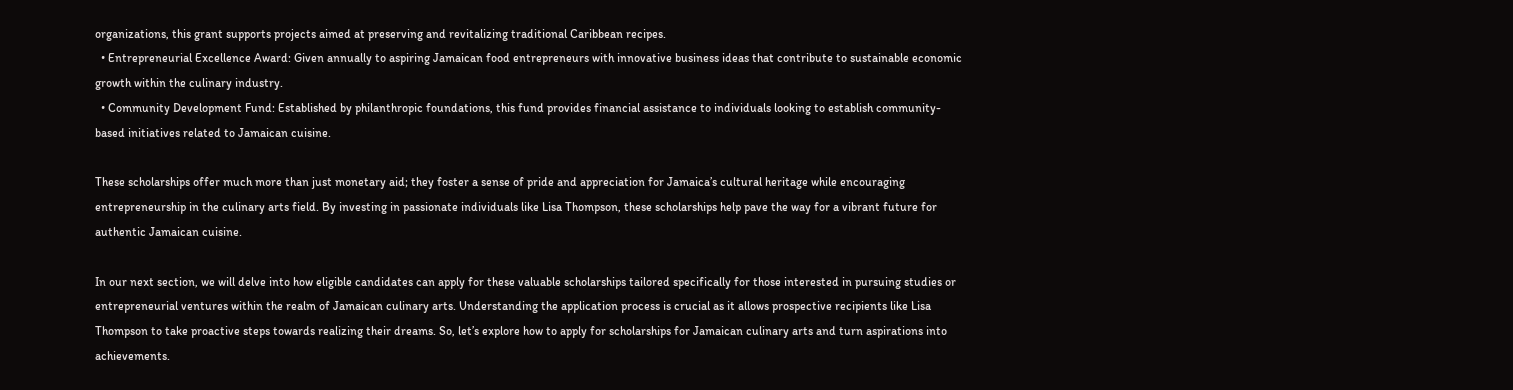organizations, this grant supports projects aimed at preserving and revitalizing traditional Caribbean recipes.
  • Entrepreneurial Excellence Award: Given annually to aspiring Jamaican food entrepreneurs with innovative business ideas that contribute to sustainable economic growth within the culinary industry.
  • Community Development Fund: Established by philanthropic foundations, this fund provides financial assistance to individuals looking to establish community-based initiatives related to Jamaican cuisine.

These scholarships offer much more than just monetary aid; they foster a sense of pride and appreciation for Jamaica’s cultural heritage while encouraging entrepreneurship in the culinary arts field. By investing in passionate individuals like Lisa Thompson, these scholarships help pave the way for a vibrant future for authentic Jamaican cuisine.

In our next section, we will delve into how eligible candidates can apply for these valuable scholarships tailored specifically for those interested in pursuing studies or entrepreneurial ventures within the realm of Jamaican culinary arts. Understanding the application process is crucial as it allows prospective recipients like Lisa Thompson to take proactive steps towards realizing their dreams. So, let’s explore how to apply for scholarships for Jamaican culinary arts and turn aspirations into achievements.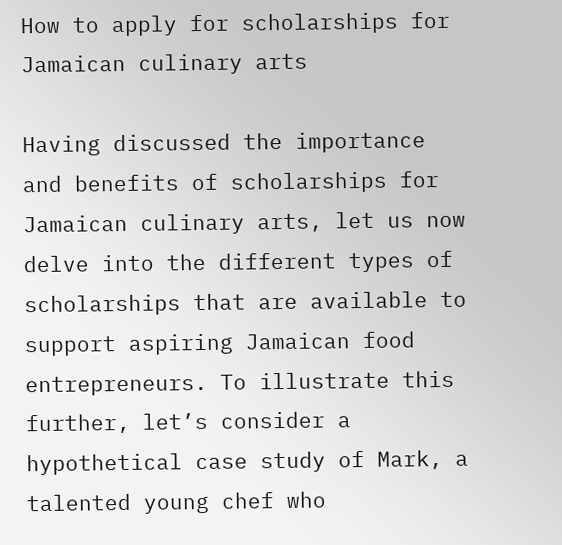How to apply for scholarships for Jamaican culinary arts

Having discussed the importance and benefits of scholarships for Jamaican culinary arts, let us now delve into the different types of scholarships that are available to support aspiring Jamaican food entrepreneurs. To illustrate this further, let’s consider a hypothetical case study of Mark, a talented young chef who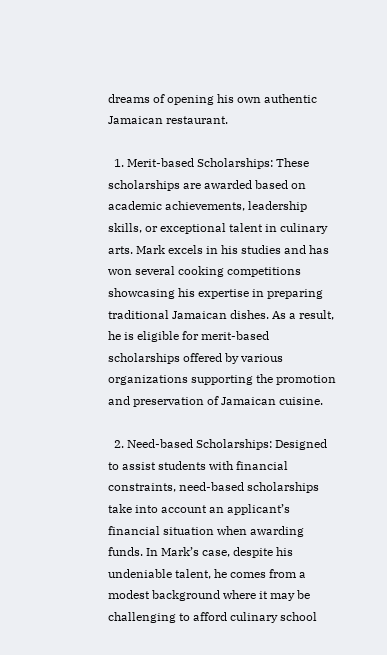dreams of opening his own authentic Jamaican restaurant.

  1. Merit-based Scholarships: These scholarships are awarded based on academic achievements, leadership skills, or exceptional talent in culinary arts. Mark excels in his studies and has won several cooking competitions showcasing his expertise in preparing traditional Jamaican dishes. As a result, he is eligible for merit-based scholarships offered by various organizations supporting the promotion and preservation of Jamaican cuisine.

  2. Need-based Scholarships: Designed to assist students with financial constraints, need-based scholarships take into account an applicant’s financial situation when awarding funds. In Mark’s case, despite his undeniable talent, he comes from a modest background where it may be challenging to afford culinary school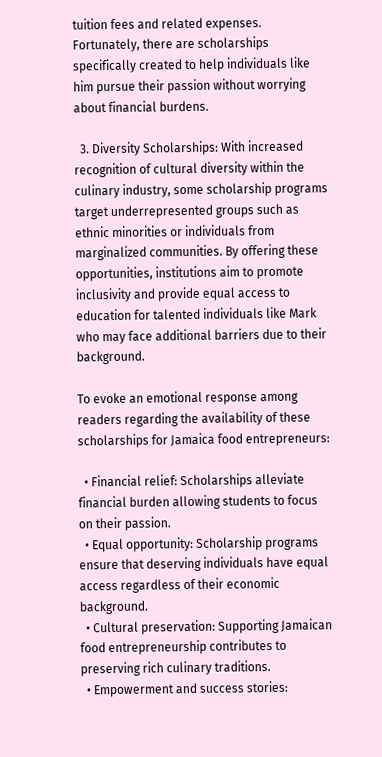tuition fees and related expenses. Fortunately, there are scholarships specifically created to help individuals like him pursue their passion without worrying about financial burdens.

  3. Diversity Scholarships: With increased recognition of cultural diversity within the culinary industry, some scholarship programs target underrepresented groups such as ethnic minorities or individuals from marginalized communities. By offering these opportunities, institutions aim to promote inclusivity and provide equal access to education for talented individuals like Mark who may face additional barriers due to their background.

To evoke an emotional response among readers regarding the availability of these scholarships for Jamaica food entrepreneurs:

  • Financial relief: Scholarships alleviate financial burden allowing students to focus on their passion.
  • Equal opportunity: Scholarship programs ensure that deserving individuals have equal access regardless of their economic background.
  • Cultural preservation: Supporting Jamaican food entrepreneurship contributes to preserving rich culinary traditions.
  • Empowerment and success stories: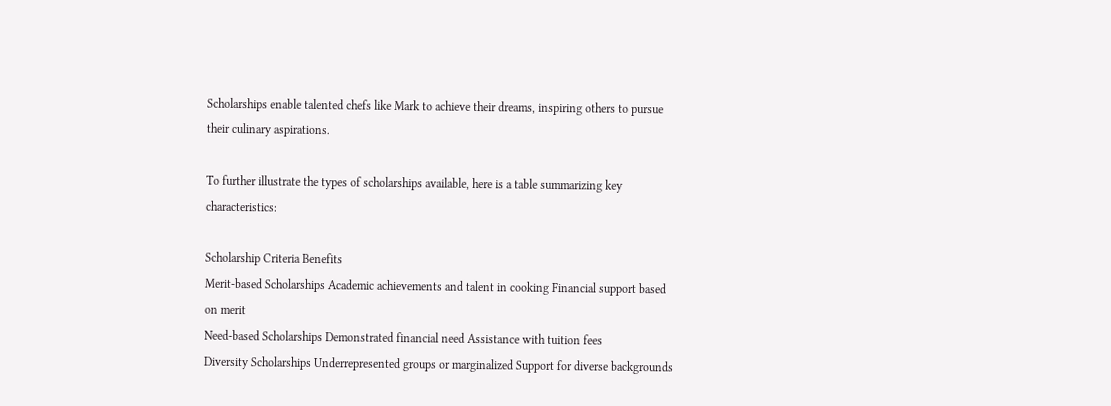Scholarships enable talented chefs like Mark to achieve their dreams, inspiring others to pursue their culinary aspirations.

To further illustrate the types of scholarships available, here is a table summarizing key characteristics:

Scholarship Criteria Benefits
Merit-based Scholarships Academic achievements and talent in cooking Financial support based on merit
Need-based Scholarships Demonstrated financial need Assistance with tuition fees
Diversity Scholarships Underrepresented groups or marginalized Support for diverse backgrounds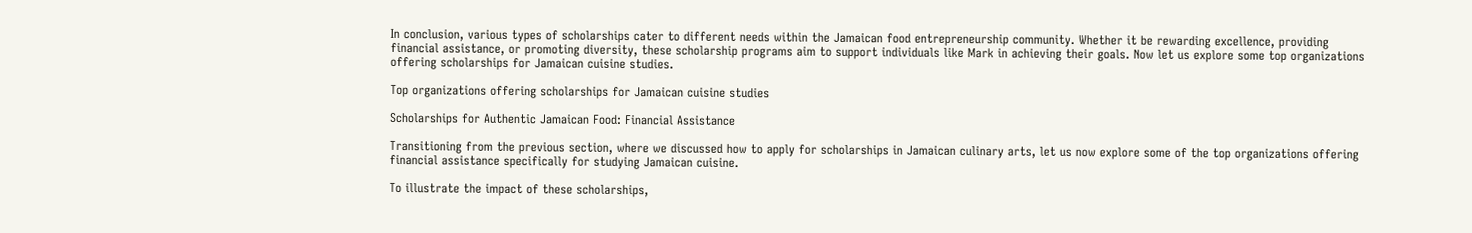In conclusion, various types of scholarships cater to different needs within the Jamaican food entrepreneurship community. Whether it be rewarding excellence, providing financial assistance, or promoting diversity, these scholarship programs aim to support individuals like Mark in achieving their goals. Now let us explore some top organizations offering scholarships for Jamaican cuisine studies.

Top organizations offering scholarships for Jamaican cuisine studies

Scholarships for Authentic Jamaican Food: Financial Assistance

Transitioning from the previous section, where we discussed how to apply for scholarships in Jamaican culinary arts, let us now explore some of the top organizations offering financial assistance specifically for studying Jamaican cuisine.

To illustrate the impact of these scholarships,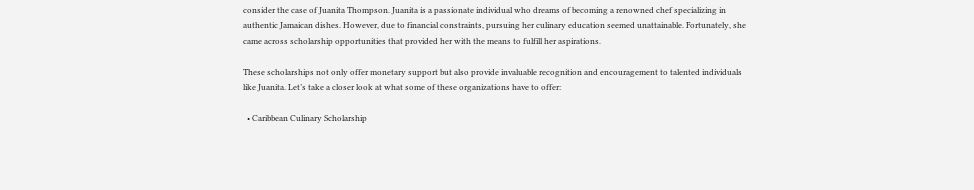consider the case of Juanita Thompson. Juanita is a passionate individual who dreams of becoming a renowned chef specializing in authentic Jamaican dishes. However, due to financial constraints, pursuing her culinary education seemed unattainable. Fortunately, she came across scholarship opportunities that provided her with the means to fulfill her aspirations.

These scholarships not only offer monetary support but also provide invaluable recognition and encouragement to talented individuals like Juanita. Let’s take a closer look at what some of these organizations have to offer:

  • Caribbean Culinary Scholarship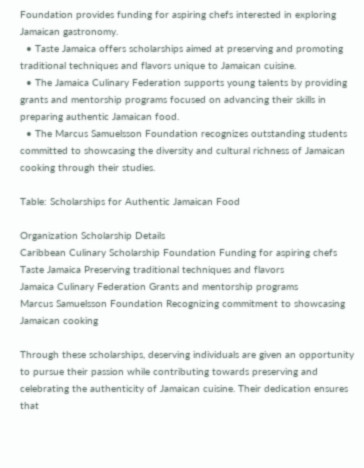Foundation provides funding for aspiring chefs interested in exploring Jamaican gastronomy.
  • Taste Jamaica offers scholarships aimed at preserving and promoting traditional techniques and flavors unique to Jamaican cuisine.
  • The Jamaica Culinary Federation supports young talents by providing grants and mentorship programs focused on advancing their skills in preparing authentic Jamaican food.
  • The Marcus Samuelsson Foundation recognizes outstanding students committed to showcasing the diversity and cultural richness of Jamaican cooking through their studies.

Table: Scholarships for Authentic Jamaican Food

Organization Scholarship Details
Caribbean Culinary Scholarship Foundation Funding for aspiring chefs
Taste Jamaica Preserving traditional techniques and flavors
Jamaica Culinary Federation Grants and mentorship programs
Marcus Samuelsson Foundation Recognizing commitment to showcasing Jamaican cooking

Through these scholarships, deserving individuals are given an opportunity to pursue their passion while contributing towards preserving and celebrating the authenticity of Jamaican cuisine. Their dedication ensures that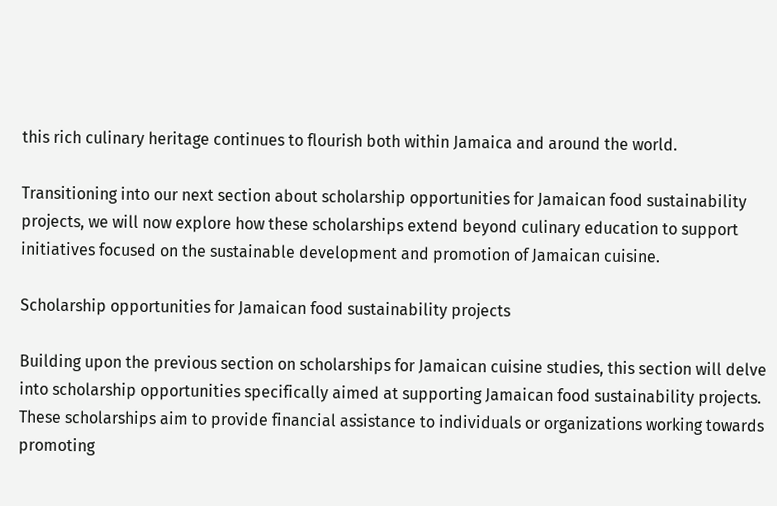this rich culinary heritage continues to flourish both within Jamaica and around the world.

Transitioning into our next section about scholarship opportunities for Jamaican food sustainability projects, we will now explore how these scholarships extend beyond culinary education to support initiatives focused on the sustainable development and promotion of Jamaican cuisine.

Scholarship opportunities for Jamaican food sustainability projects

Building upon the previous section on scholarships for Jamaican cuisine studies, this section will delve into scholarship opportunities specifically aimed at supporting Jamaican food sustainability projects. These scholarships aim to provide financial assistance to individuals or organizations working towards promoting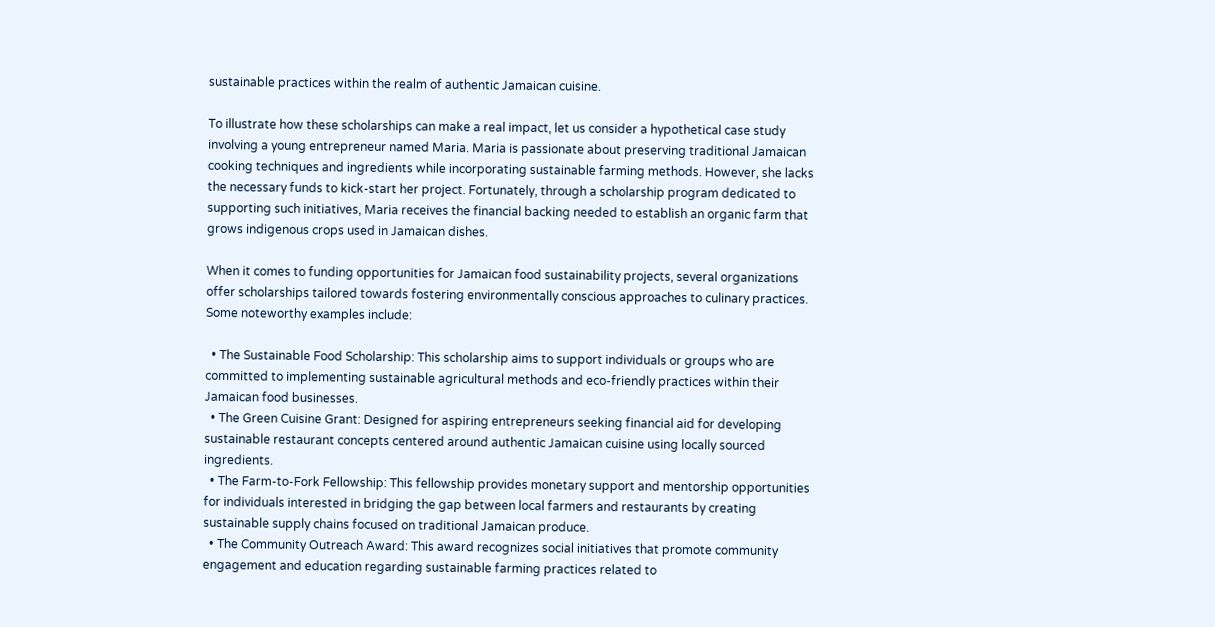sustainable practices within the realm of authentic Jamaican cuisine.

To illustrate how these scholarships can make a real impact, let us consider a hypothetical case study involving a young entrepreneur named Maria. Maria is passionate about preserving traditional Jamaican cooking techniques and ingredients while incorporating sustainable farming methods. However, she lacks the necessary funds to kick-start her project. Fortunately, through a scholarship program dedicated to supporting such initiatives, Maria receives the financial backing needed to establish an organic farm that grows indigenous crops used in Jamaican dishes.

When it comes to funding opportunities for Jamaican food sustainability projects, several organizations offer scholarships tailored towards fostering environmentally conscious approaches to culinary practices. Some noteworthy examples include:

  • The Sustainable Food Scholarship: This scholarship aims to support individuals or groups who are committed to implementing sustainable agricultural methods and eco-friendly practices within their Jamaican food businesses.
  • The Green Cuisine Grant: Designed for aspiring entrepreneurs seeking financial aid for developing sustainable restaurant concepts centered around authentic Jamaican cuisine using locally sourced ingredients.
  • The Farm-to-Fork Fellowship: This fellowship provides monetary support and mentorship opportunities for individuals interested in bridging the gap between local farmers and restaurants by creating sustainable supply chains focused on traditional Jamaican produce.
  • The Community Outreach Award: This award recognizes social initiatives that promote community engagement and education regarding sustainable farming practices related to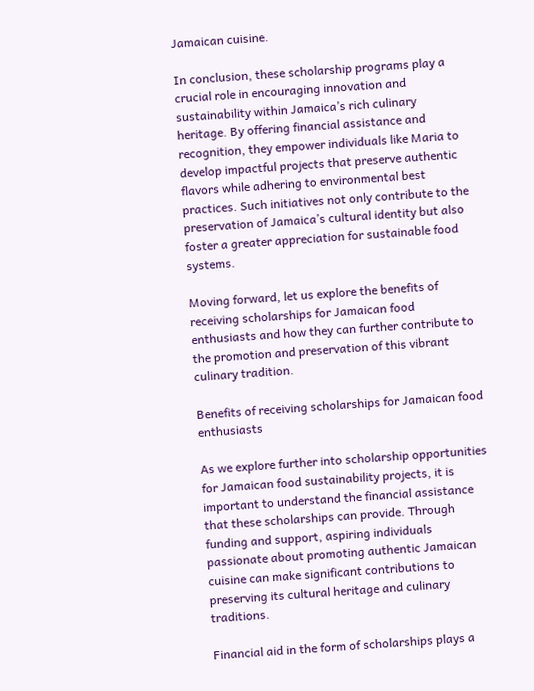Jamaican cuisine.

In conclusion, these scholarship programs play a crucial role in encouraging innovation and sustainability within Jamaica’s rich culinary heritage. By offering financial assistance and recognition, they empower individuals like Maria to develop impactful projects that preserve authentic flavors while adhering to environmental best practices. Such initiatives not only contribute to the preservation of Jamaica’s cultural identity but also foster a greater appreciation for sustainable food systems.

Moving forward, let us explore the benefits of receiving scholarships for Jamaican food enthusiasts and how they can further contribute to the promotion and preservation of this vibrant culinary tradition.

Benefits of receiving scholarships for Jamaican food enthusiasts

As we explore further into scholarship opportunities for Jamaican food sustainability projects, it is important to understand the financial assistance that these scholarships can provide. Through funding and support, aspiring individuals passionate about promoting authentic Jamaican cuisine can make significant contributions to preserving its cultural heritage and culinary traditions.

Financial aid in the form of scholarships plays a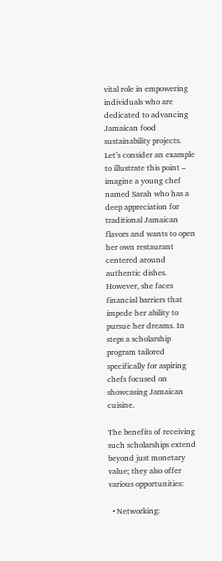vital role in empowering individuals who are dedicated to advancing Jamaican food sustainability projects. Let’s consider an example to illustrate this point – imagine a young chef named Sarah who has a deep appreciation for traditional Jamaican flavors and wants to open her own restaurant centered around authentic dishes. However, she faces financial barriers that impede her ability to pursue her dreams. In steps a scholarship program tailored specifically for aspiring chefs focused on showcasing Jamaican cuisine.

The benefits of receiving such scholarships extend beyond just monetary value; they also offer various opportunities:

  • Networking: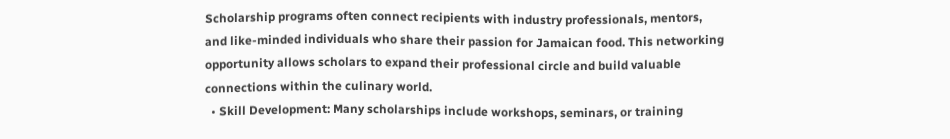Scholarship programs often connect recipients with industry professionals, mentors, and like-minded individuals who share their passion for Jamaican food. This networking opportunity allows scholars to expand their professional circle and build valuable connections within the culinary world.
  • Skill Development: Many scholarships include workshops, seminars, or training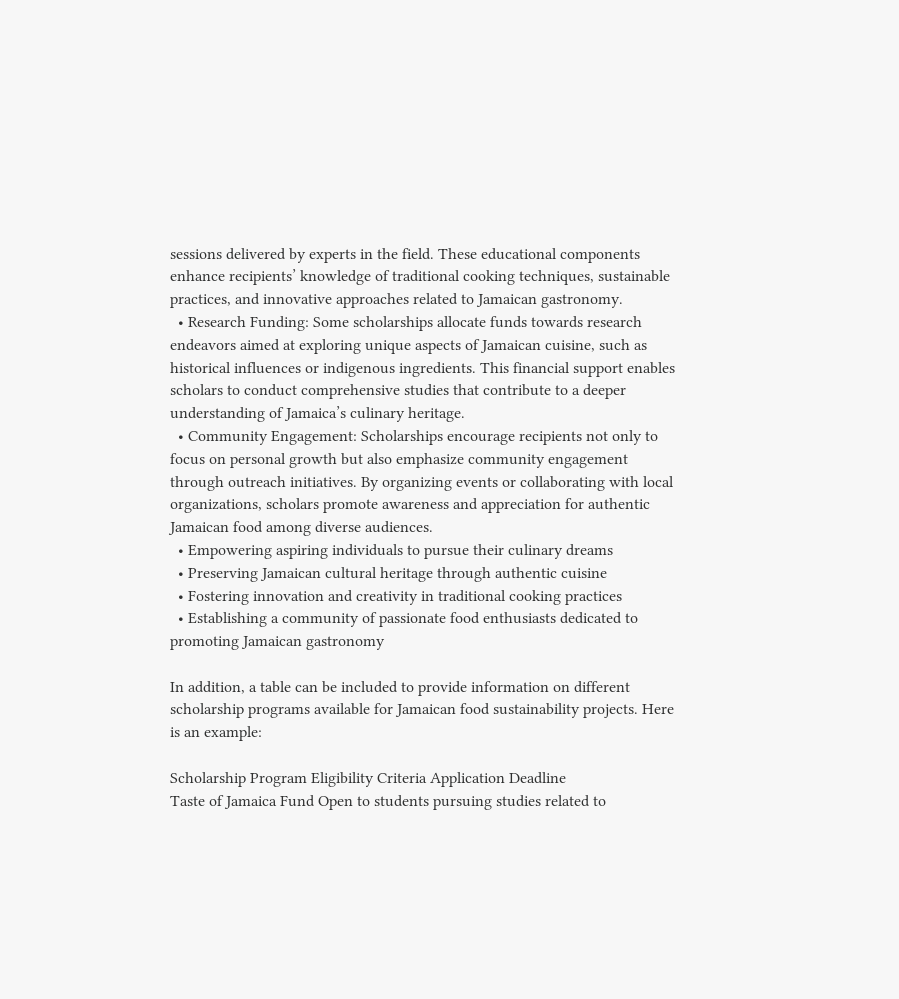sessions delivered by experts in the field. These educational components enhance recipients’ knowledge of traditional cooking techniques, sustainable practices, and innovative approaches related to Jamaican gastronomy.
  • Research Funding: Some scholarships allocate funds towards research endeavors aimed at exploring unique aspects of Jamaican cuisine, such as historical influences or indigenous ingredients. This financial support enables scholars to conduct comprehensive studies that contribute to a deeper understanding of Jamaica’s culinary heritage.
  • Community Engagement: Scholarships encourage recipients not only to focus on personal growth but also emphasize community engagement through outreach initiatives. By organizing events or collaborating with local organizations, scholars promote awareness and appreciation for authentic Jamaican food among diverse audiences.
  • Empowering aspiring individuals to pursue their culinary dreams
  • Preserving Jamaican cultural heritage through authentic cuisine
  • Fostering innovation and creativity in traditional cooking practices
  • Establishing a community of passionate food enthusiasts dedicated to promoting Jamaican gastronomy

In addition, a table can be included to provide information on different scholarship programs available for Jamaican food sustainability projects. Here is an example:

Scholarship Program Eligibility Criteria Application Deadline
Taste of Jamaica Fund Open to students pursuing studies related to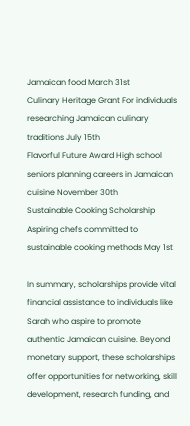Jamaican food March 31st
Culinary Heritage Grant For individuals researching Jamaican culinary traditions July 15th
Flavorful Future Award High school seniors planning careers in Jamaican cuisine November 30th
Sustainable Cooking Scholarship Aspiring chefs committed to sustainable cooking methods May 1st

In summary, scholarships provide vital financial assistance to individuals like Sarah who aspire to promote authentic Jamaican cuisine. Beyond monetary support, these scholarships offer opportunities for networking, skill development, research funding, and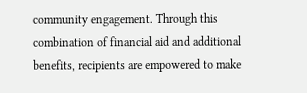community engagement. Through this combination of financial aid and additional benefits, recipients are empowered to make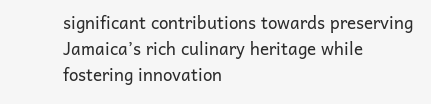significant contributions towards preserving Jamaica’s rich culinary heritage while fostering innovation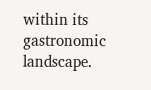within its gastronomic landscape.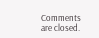Comments are closed.